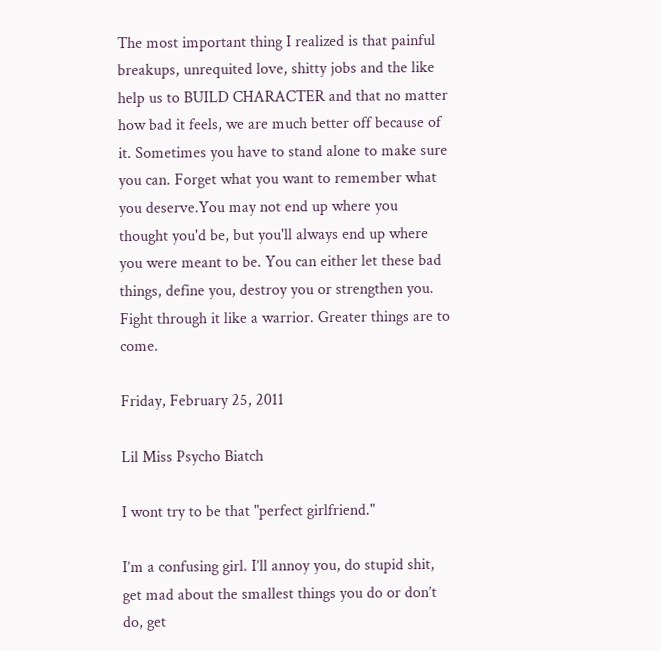The most important thing I realized is that painful breakups, unrequited love, shitty jobs and the like help us to BUILD CHARACTER and that no matter how bad it feels, we are much better off because of it. Sometimes you have to stand alone to make sure you can. Forget what you want to remember what you deserve.You may not end up where you thought you'd be, but you'll always end up where you were meant to be. You can either let these bad things, define you, destroy you or strengthen you. Fight through it like a warrior. Greater things are to come.

Friday, February 25, 2011

Lil Miss Psycho Biatch

I wont try to be that "perfect girlfriend."

I’m a confusing girl. I’ll annoy you, do stupid shit, get mad about the smallest things you do or don’t do, get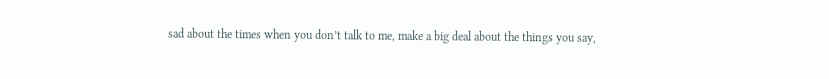sad about the times when you don’t talk to me, make a big deal about the things you say,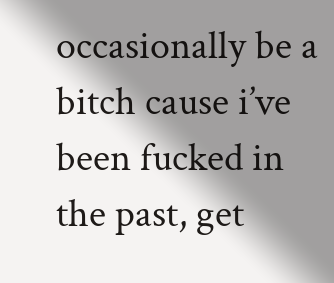occasionally be a bitch cause i’ve been fucked in the past, get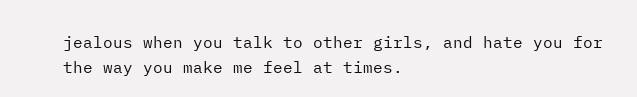jealous when you talk to other girls, and hate you for the way you make me feel at times.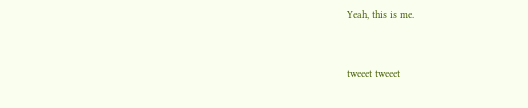Yeah, this is me.


tweeet tweeet